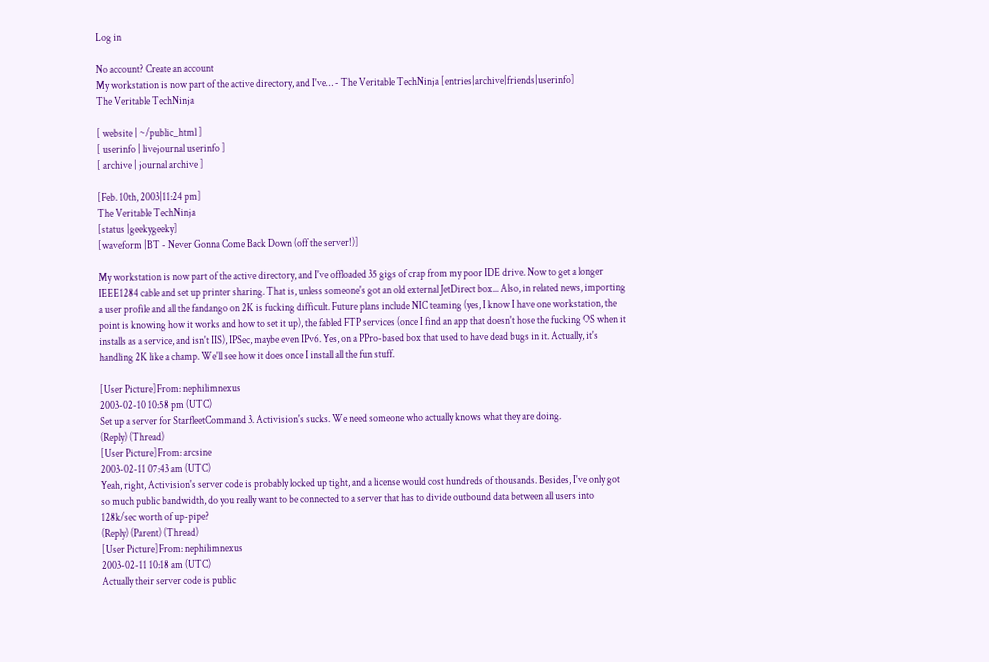Log in

No account? Create an account
My workstation is now part of the active directory, and I've… - The Veritable TechNinja [entries|archive|friends|userinfo]
The Veritable TechNinja

[ website | ~/public_html ]
[ userinfo | livejournal userinfo ]
[ archive | journal archive ]

[Feb. 10th, 2003|11:24 pm]
The Veritable TechNinja
[status |geekygeeky]
[waveform |BT - Never Gonna Come Back Down (off the server!)]

My workstation is now part of the active directory, and I've offloaded 35 gigs of crap from my poor IDE drive. Now to get a longer IEEE1284 cable and set up printer sharing. That is, unless someone's got an old external JetDirect box... Also, in related news, importing a user profile and all the fandango on 2K is fucking difficult. Future plans include NIC teaming (yes, I know I have one workstation, the point is knowing how it works and how to set it up), the fabled FTP services (once I find an app that doesn't hose the fucking OS when it installs as a service, and isn't IIS), IPSec, maybe even IPv6. Yes, on a PPro-based box that used to have dead bugs in it. Actually, it's handling 2K like a champ. We'll see how it does once I install all the fun stuff.

[User Picture]From: nephilimnexus
2003-02-10 10:58 pm (UTC)
Set up a server for StarfleetCommand 3. Activision's sucks. We need someone who actually knows what they are doing.
(Reply) (Thread)
[User Picture]From: arcsine
2003-02-11 07:43 am (UTC)
Yeah, right, Activision's server code is probably locked up tight, and a license would cost hundreds of thousands. Besides, I've only got so much public bandwidth, do you really want to be connected to a server that has to divide outbound data between all users into 128k/sec worth of up-pipe?
(Reply) (Parent) (Thread)
[User Picture]From: nephilimnexus
2003-02-11 10:18 am (UTC)
Actually their server code is public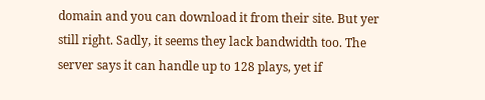domain and you can download it from their site. But yer still right. Sadly, it seems they lack bandwidth too. The server says it can handle up to 128 plays, yet if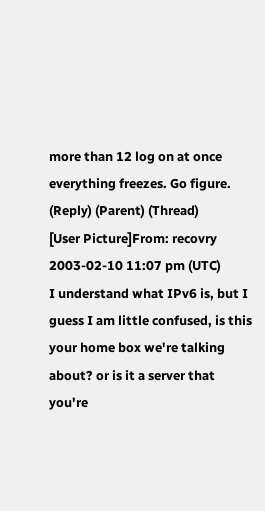more than 12 log on at once everything freezes. Go figure.
(Reply) (Parent) (Thread)
[User Picture]From: recovry
2003-02-10 11:07 pm (UTC)
I understand what IPv6 is, but I guess I am little confused, is this your home box we're talking about? or is it a server that you're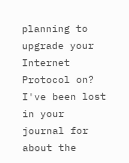planning to upgrade your Internet Protocol on? I've been lost in your journal for about the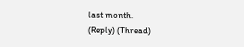last month.
(Reply) (Thread)